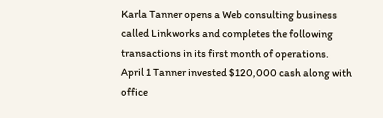Karla Tanner opens a Web consulting business called Linkworks and completes the following transactions in its first month of operations.
April 1 Tanner invested $120,000 cash along with office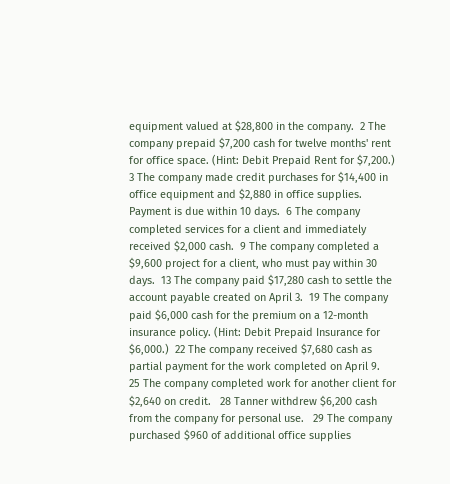equipment valued at $28,800 in the company.  2 The company prepaid $7,200 cash for twelve months' rent for office space. (Hint: Debit Prepaid Rent for $7,200.)  3 The company made credit purchases for $14,400 in office equipment and $2,880 in office supplies. Payment is due within 10 days.  6 The company completed services for a client and immediately received $2,000 cash.  9 The company completed a $9,600 project for a client, who must pay within 30 days.  13 The company paid $17,280 cash to settle the account payable created on April 3.  19 The company paid $6,000 cash for the premium on a 12-month insurance policy. (Hint: Debit Prepaid Insurance for $6,000.)  22 The company received $7,680 cash as partial payment for the work completed on April 9.  25 The company completed work for another client for $2,640 on credit.   28 Tanner withdrew $6,200 cash from the company for personal use.   29 The company purchased $960 of additional office supplies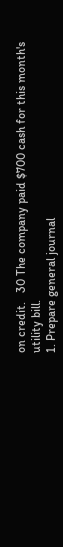on credit.   30 The company paid $700 cash for this month's utility bill.
1. Prepare general journal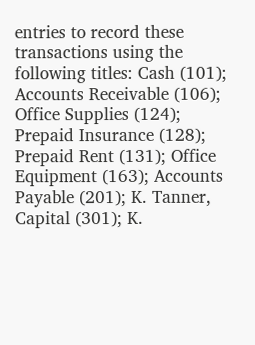entries to record these transactions using the following titles: Cash (101); Accounts Receivable (106); Office Supplies (124); Prepaid Insurance (128); Prepaid Rent (131); Office Equipment (163); Accounts Payable (201); K. Tanner, Capital (301); K.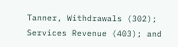Tanner, Withdrawals (302); Services Revenue (403); and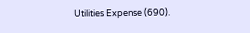Utilities Expense (690).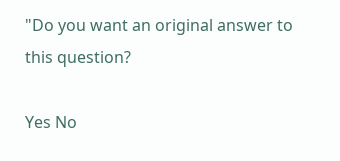"Do you want an original answer to this question?

Yes No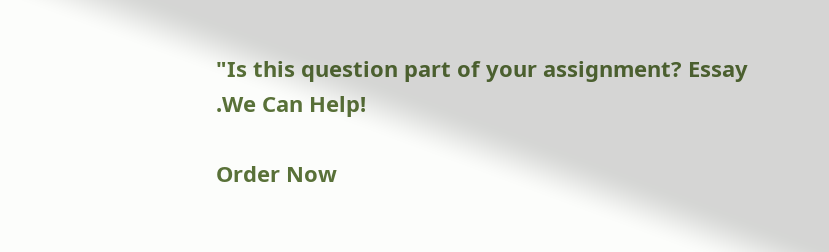"Is this question part of your assignment? Essay
.We Can Help!

Order Now